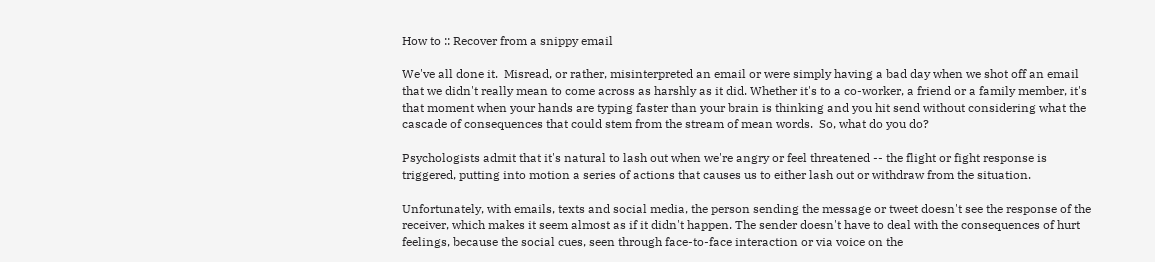How to :: Recover from a snippy email

We've all done it.  Misread, or rather, misinterpreted an email or were simply having a bad day when we shot off an email that we didn't really mean to come across as harshly as it did. Whether it's to a co-worker, a friend or a family member, it's that moment when your hands are typing faster than your brain is thinking and you hit send without considering what the cascade of consequences that could stem from the stream of mean words.  So, what do you do?

Psychologists admit that it's natural to lash out when we're angry or feel threatened -- the flight or fight response is triggered, putting into motion a series of actions that causes us to either lash out or withdraw from the situation.

Unfortunately, with emails, texts and social media, the person sending the message or tweet doesn't see the response of the receiver, which makes it seem almost as if it didn't happen. The sender doesn't have to deal with the consequences of hurt feelings, because the social cues, seen through face-to-face interaction or via voice on the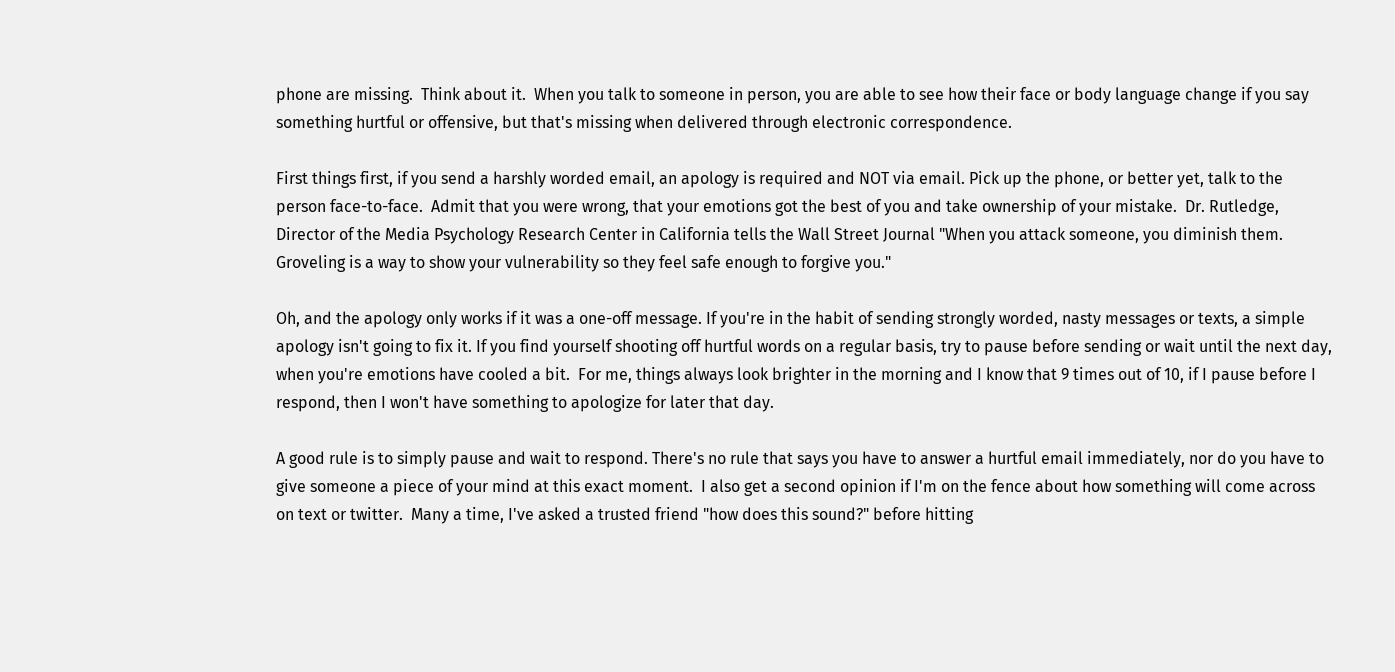phone are missing.  Think about it.  When you talk to someone in person, you are able to see how their face or body language change if you say something hurtful or offensive, but that's missing when delivered through electronic correspondence.

First things first, if you send a harshly worded email, an apology is required and NOT via email. Pick up the phone, or better yet, talk to the person face-to-face.  Admit that you were wrong, that your emotions got the best of you and take ownership of your mistake.  Dr. Rutledge, Director of the Media Psychology Research Center in California tells the Wall Street Journal "When you attack someone, you diminish them. Groveling is a way to show your vulnerability so they feel safe enough to forgive you."

Oh, and the apology only works if it was a one-off message. If you're in the habit of sending strongly worded, nasty messages or texts, a simple apology isn't going to fix it. If you find yourself shooting off hurtful words on a regular basis, try to pause before sending or wait until the next day, when you're emotions have cooled a bit.  For me, things always look brighter in the morning and I know that 9 times out of 10, if I pause before I respond, then I won't have something to apologize for later that day.

A good rule is to simply pause and wait to respond. There's no rule that says you have to answer a hurtful email immediately, nor do you have to give someone a piece of your mind at this exact moment.  I also get a second opinion if I'm on the fence about how something will come across on text or twitter.  Many a time, I've asked a trusted friend "how does this sound?" before hitting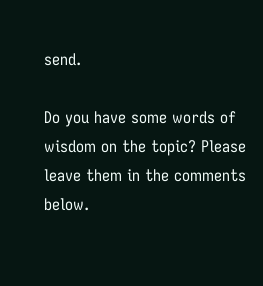send.

Do you have some words of wisdom on the topic? Please leave them in the comments below.